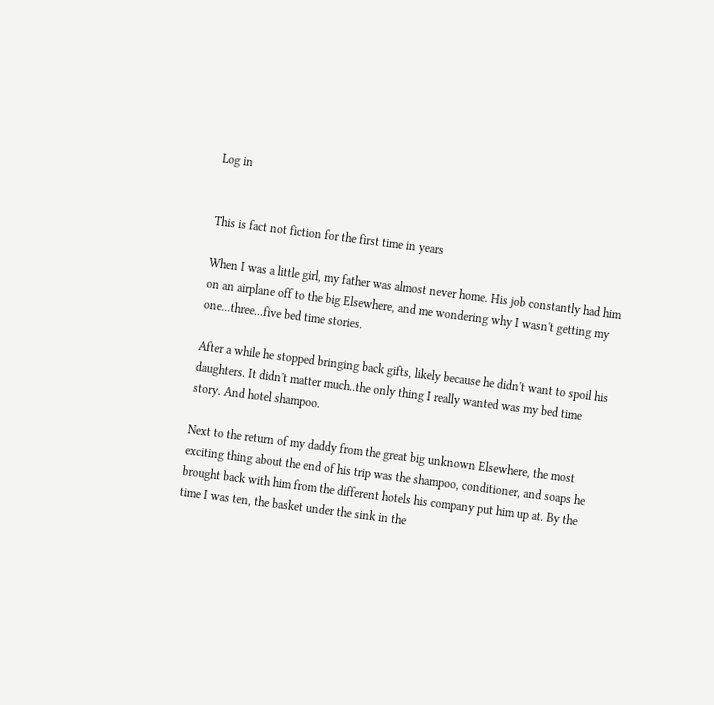Log in


This is fact not fiction for the first time in years

When I was a little girl, my father was almost never home. His job constantly had him on an airplane off to the big Elsewhere, and me wondering why I wasn't getting my one...three...five bed time stories.

After a while he stopped bringing back gifts, likely because he didn't want to spoil his daughters. It didn't matter much..the only thing I really wanted was my bed time story. And hotel shampoo.

Next to the return of my daddy from the great big unknown Elsewhere, the most exciting thing about the end of his trip was the shampoo, conditioner, and soaps he brought back with him from the different hotels his company put him up at. By the time I was ten, the basket under the sink in the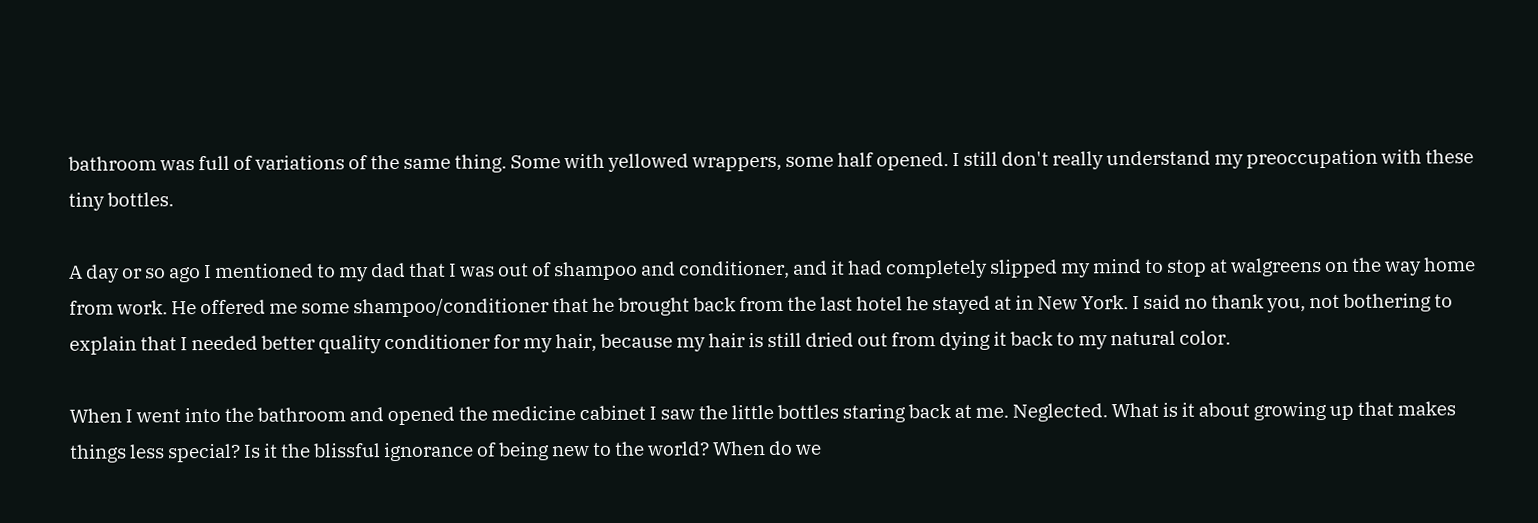bathroom was full of variations of the same thing. Some with yellowed wrappers, some half opened. I still don't really understand my preoccupation with these tiny bottles.

A day or so ago I mentioned to my dad that I was out of shampoo and conditioner, and it had completely slipped my mind to stop at walgreens on the way home from work. He offered me some shampoo/conditioner that he brought back from the last hotel he stayed at in New York. I said no thank you, not bothering to explain that I needed better quality conditioner for my hair, because my hair is still dried out from dying it back to my natural color.

When I went into the bathroom and opened the medicine cabinet I saw the little bottles staring back at me. Neglected. What is it about growing up that makes things less special? Is it the blissful ignorance of being new to the world? When do we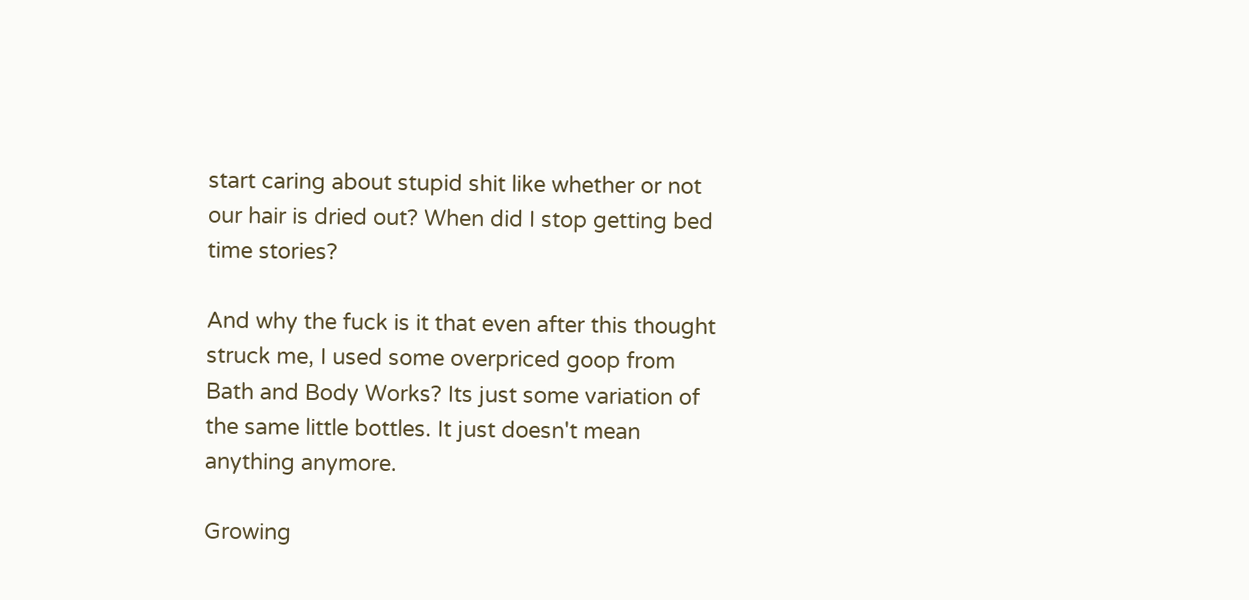start caring about stupid shit like whether or not our hair is dried out? When did I stop getting bed time stories?

And why the fuck is it that even after this thought struck me, I used some overpriced goop from Bath and Body Works? Its just some variation of the same little bottles. It just doesn't mean anything anymore.

Growing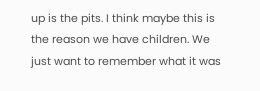up is the pits. I think maybe this is the reason we have children. We just want to remember what it was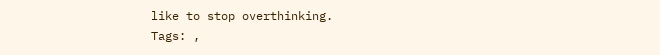like to stop overthinking.
Tags: ,